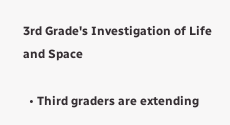3rd Grade's Investigation of Life and Space

  • Third graders are extending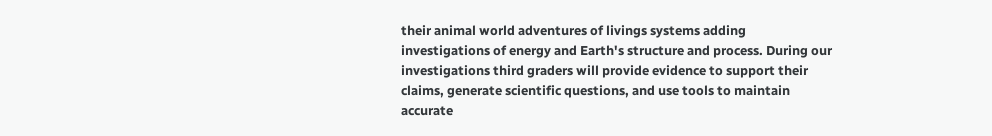their animal world adventures of livings systems adding investigations of energy and Earth's structure and process. During our investigations third graders will provide evidence to support their claims, generate scientific questions, and use tools to maintain accurate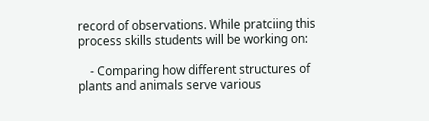record of observations. While pratciing this process skills students will be working on:

    - Comparing how different structures of plants and animals serve various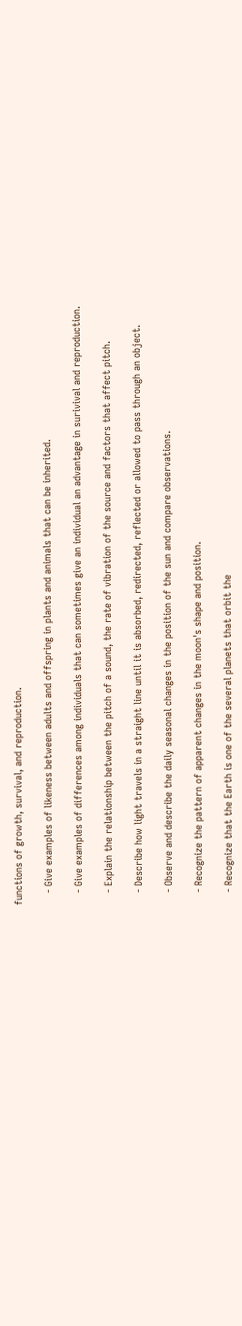functions of growth, survival, and reproduction.

    - Give examples of likeness between adults and offspring in plants and animals that can be inherited.

    - Give examples of differences among individuals that can sometimes give an individual an advantage in surivival and reproduction.

    - Explain the relationship between the pitch of a sound, the rate of vibration of the source and factors that affect pitch.

    - Describe how light travels in a straight line until it is absorbed, redirected, reflected or allowed to pass through an object.

    - Observe and describe the daily seasonal changes in the position of the sun and compare observations.

    - Recognize the pattern of apparent changes in the moon's shape and position.

    - Recognize that the Earth is one of the several planets that orbit the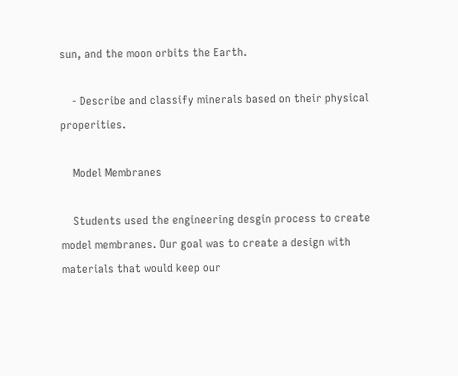sun, and the moon orbits the Earth.

    - Describe and classify minerals based on their physical properities.

    Model Membranes

    Students used the engineering desgin process to create model membranes. Our goal was to create a design with materials that would keep our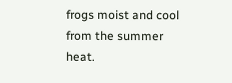frogs moist and cool from the summer heat.